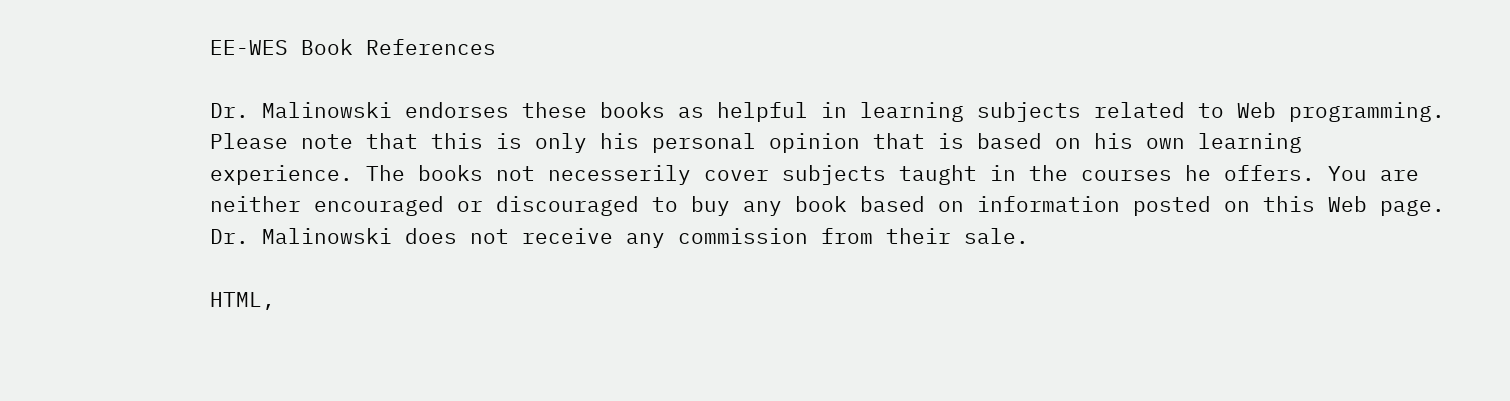EE-WES Book References

Dr. Malinowski endorses these books as helpful in learning subjects related to Web programming. Please note that this is only his personal opinion that is based on his own learning experience. The books not necesserily cover subjects taught in the courses he offers. You are neither encouraged or discouraged to buy any book based on information posted on this Web page. Dr. Malinowski does not receive any commission from their sale.

HTML,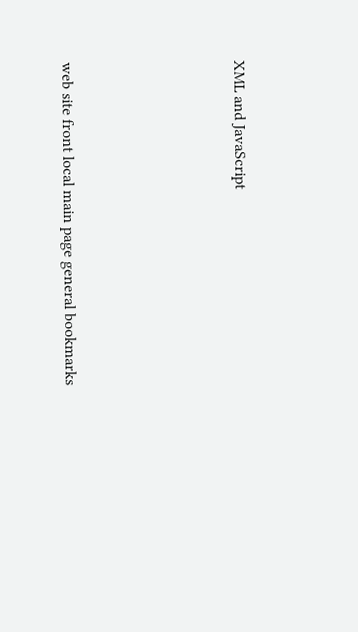XML and JavaScript





web site front local main page general bookmarks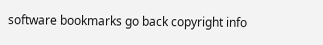software bookmarks go back copyright info